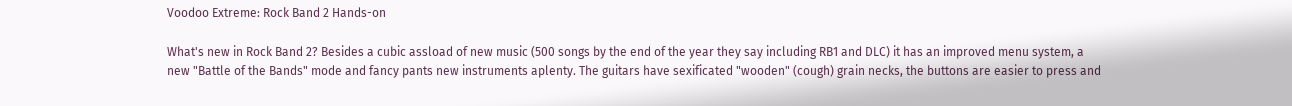Voodoo Extreme: Rock Band 2 Hands-on

What's new in Rock Band 2? Besides a cubic assload of new music (500 songs by the end of the year they say including RB1 and DLC) it has an improved menu system, a new "Battle of the Bands" mode and fancy pants new instruments aplenty. The guitars have sexificated "wooden" (cough) grain necks, the buttons are easier to press and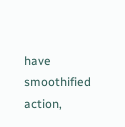have smoothified action,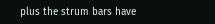plus the strum bars have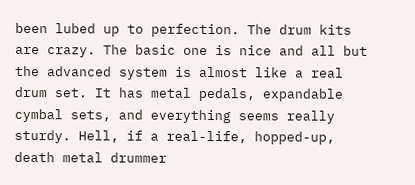been lubed up to perfection. The drum kits are crazy. The basic one is nice and all but the advanced system is almost like a real drum set. It has metal pedals, expandable cymbal sets, and everything seems really sturdy. Hell, if a real-life, hopped-up, death metal drummer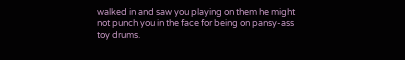walked in and saw you playing on them he might not punch you in the face for being on pansy-ass toy drums.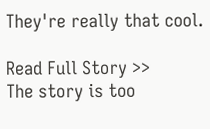They're really that cool.

Read Full Story >>
The story is too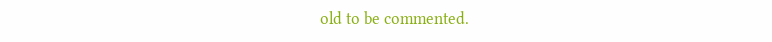old to be commented.